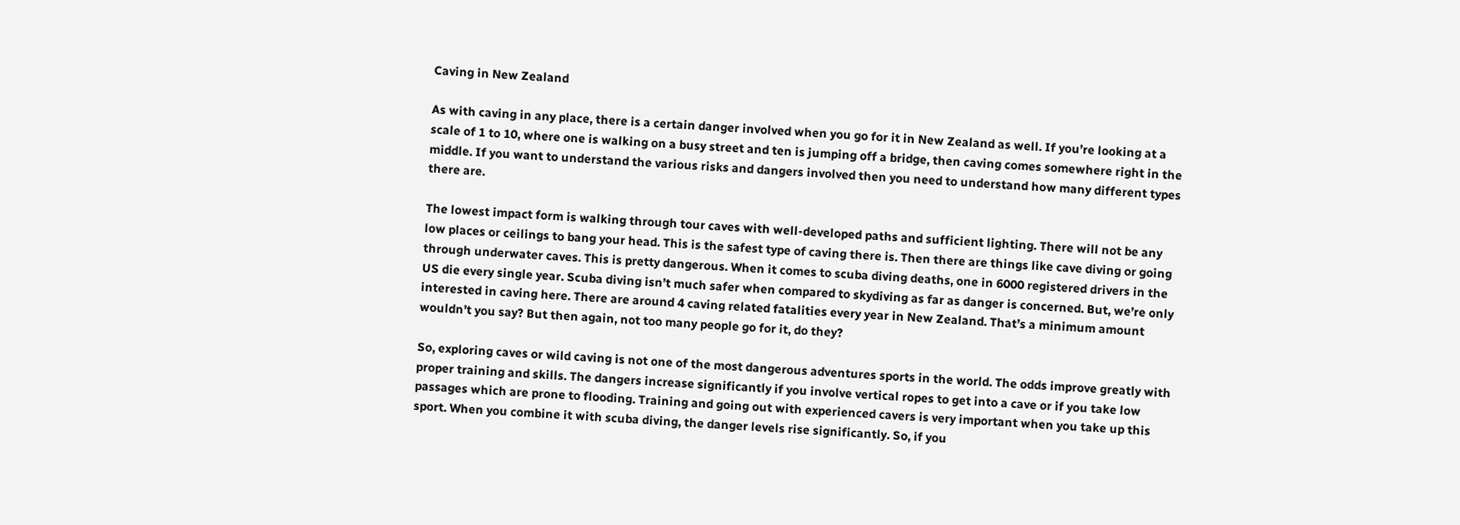Caving in New Zealand

As with caving in any place, there is a certain danger involved when you go for it in New Zealand as well. If you’re looking at a scale of 1 to 10, where one is walking on a busy street and ten is jumping off a bridge, then caving comes somewhere right in the middle. If you want to understand the various risks and dangers involved then you need to understand how many different types there are.

The lowest impact form is walking through tour caves with well-developed paths and sufficient lighting. There will not be any low places or ceilings to bang your head. This is the safest type of caving there is. Then there are things like cave diving or going through underwater caves. This is pretty dangerous. When it comes to scuba diving deaths, one in 6000 registered drivers in the US die every single year. Scuba diving isn’t much safer when compared to skydiving as far as danger is concerned. But, we’re only interested in caving here. There are around 4 caving related fatalities every year in New Zealand. That’s a minimum amount wouldn’t you say? But then again, not too many people go for it, do they?

So, exploring caves or wild caving is not one of the most dangerous adventures sports in the world. The odds improve greatly with proper training and skills. The dangers increase significantly if you involve vertical ropes to get into a cave or if you take low passages which are prone to flooding. Training and going out with experienced cavers is very important when you take up this sport. When you combine it with scuba diving, the danger levels rise significantly. So, if you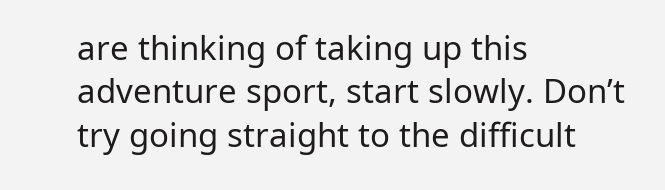are thinking of taking up this adventure sport, start slowly. Don’t try going straight to the difficult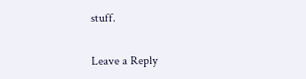stuff.

Leave a Reply